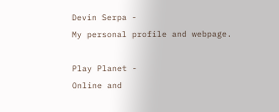Devin Serpa -
My personal profile and webpage.

Play Planet -
Online and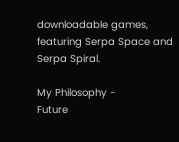downloadable games, featuring Serpa Space and Serpa Spiral.

My Philosophy -
Future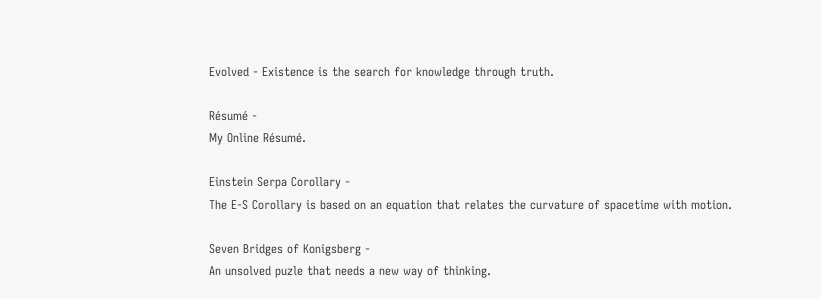Evolved - Existence is the search for knowledge through truth.

Résumé -
My Online Résumé.

Einstein Serpa Corollary -
The E-S Corollary is based on an equation that relates the curvature of spacetime with motion.

Seven Bridges of Konigsberg -
An unsolved puzle that needs a new way of thinking.